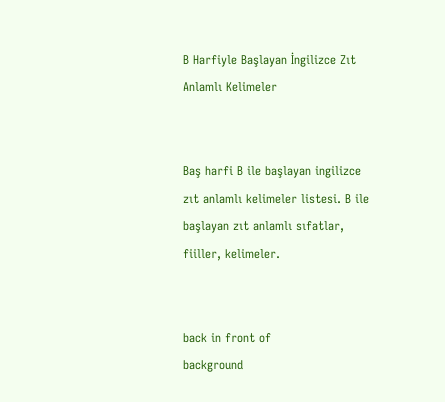B Harfiyle Başlayan İngilizce Zıt Anlamlı Kelimeler


Baş harfi B ile başlayan ingilizce zıt anlamlı kelimeler listesi. B ile başlayan zıt anlamlı sıfatlar, fiiller, kelimeler.


back in front of
background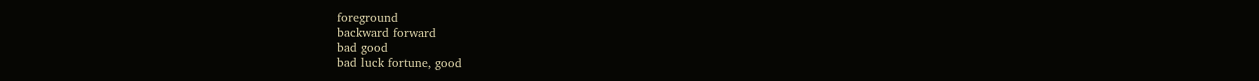foreground
backward forward
bad good
bad luck fortune, good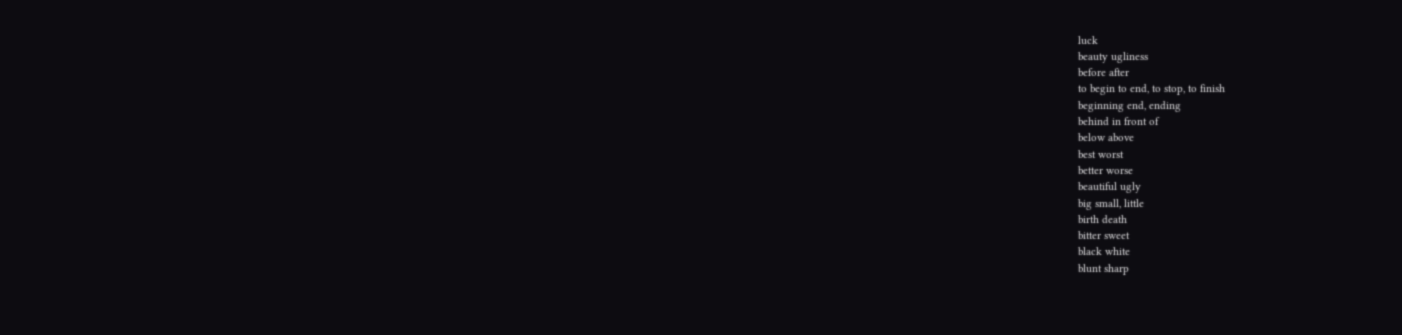luck
beauty ugliness
before after
to begin to end, to stop, to finish
beginning end, ending
behind in front of
below above
best worst
better worse
beautiful ugly
big small, little
birth death
bitter sweet
black white
blunt sharp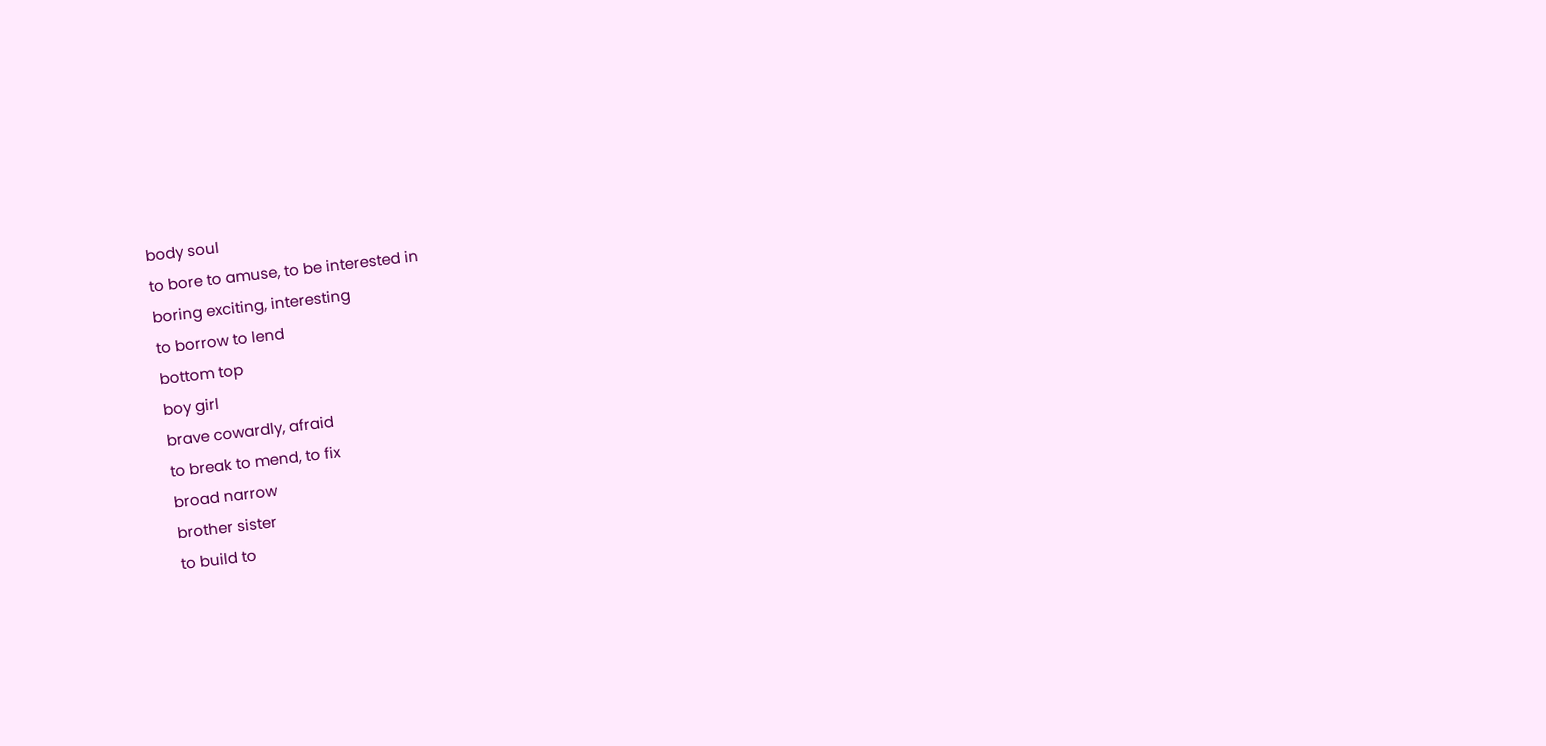body soul
to bore to amuse, to be interested in
boring exciting, interesting
to borrow to lend
bottom top
boy girl
brave cowardly, afraid
to break to mend, to fix
broad narrow
brother sister
to build to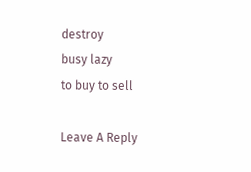destroy
busy lazy
to buy to sell

Leave A Reply